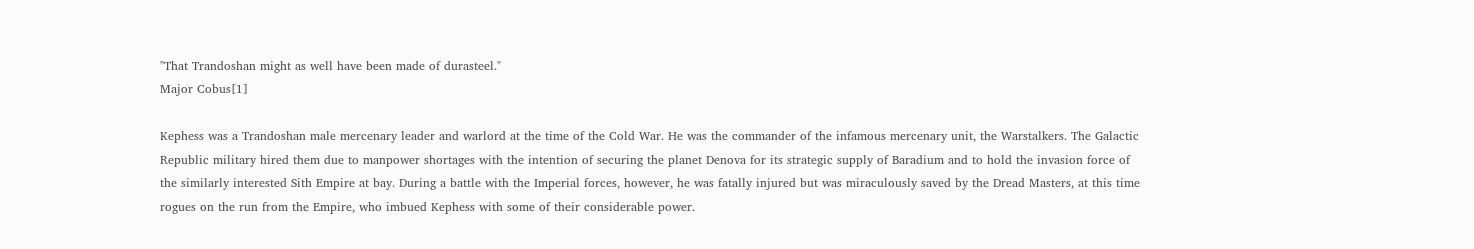"That Trandoshan might as well have been made of durasteel."
Major Cobus[1]

Kephess was a Trandoshan male mercenary leader and warlord at the time of the Cold War. He was the commander of the infamous mercenary unit, the Warstalkers. The Galactic Republic military hired them due to manpower shortages with the intention of securing the planet Denova for its strategic supply of Baradium and to hold the invasion force of the similarly interested Sith Empire at bay. During a battle with the Imperial forces, however, he was fatally injured but was miraculously saved by the Dread Masters, at this time rogues on the run from the Empire, who imbued Kephess with some of their considerable power.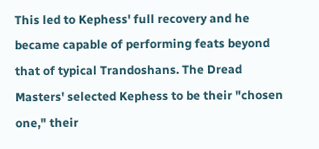This led to Kephess' full recovery and he became capable of performing feats beyond that of typical Trandoshans. The Dread Masters' selected Kephess to be their "chosen one," their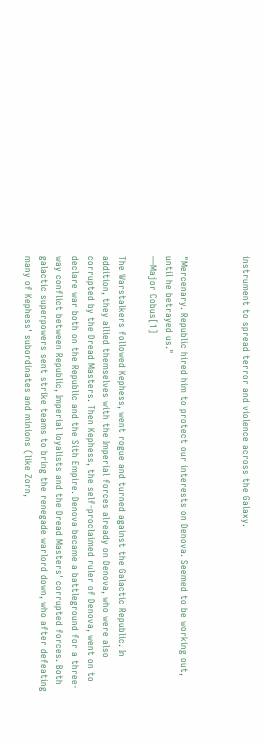instrument to spread terror and violence across the Galaxy.



"Mercenary. Republic hired him to protect our interests on Denova. Seemed to be working out, until he betrayed us."
―Major Cobus[1]

The Warstalkers followed Kephess, went rogue and turned against the Galactic Republic. In addition, they allied themselves with the Imperial forces already on Denova, who were also corrupted by the Dread Masters. Then Kephess, the self-proclaimed ruler of Denova, went on to declare war both on the Republic and the Sith Empire. Denova became a battleground for a three-way conflict between Republic, Imperial loyalists and the Dread Masters' corrupted forces. Both galactic superpowers sent strike teams to bring the renegade warlord down, who after defeating many of Kephess' subordinates and minions (like Zorn,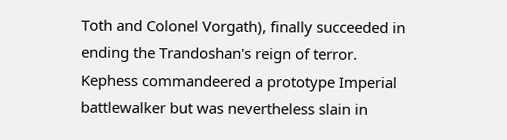Toth and Colonel Vorgath), finally succeeded in ending the Trandoshan's reign of terror. Kephess commandeered a prototype Imperial battlewalker but was nevertheless slain in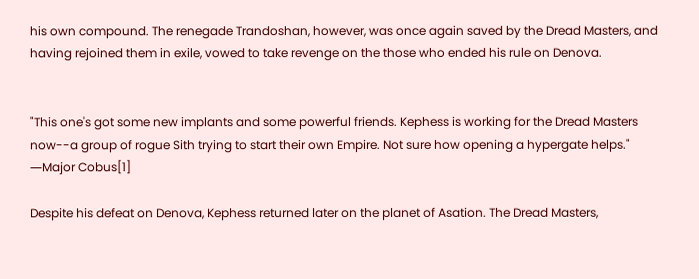his own compound. The renegade Trandoshan, however, was once again saved by the Dread Masters, and having rejoined them in exile, vowed to take revenge on the those who ended his rule on Denova.


"This one's got some new implants and some powerful friends. Kephess is working for the Dread Masters now--a group of rogue Sith trying to start their own Empire. Not sure how opening a hypergate helps."
―Major Cobus[1]

Despite his defeat on Denova, Kephess returned later on the planet of Asation. The Dread Masters,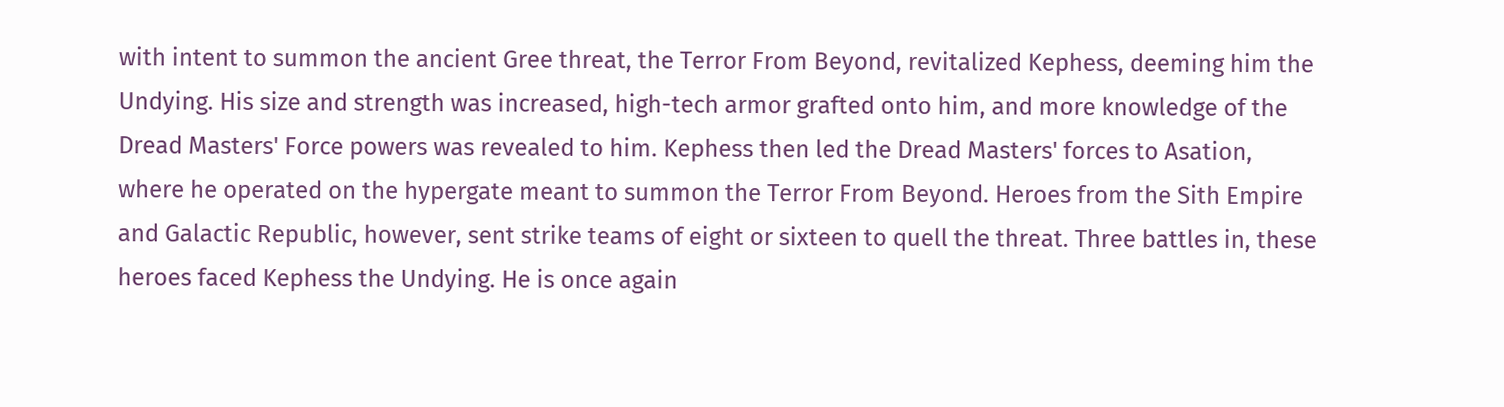with intent to summon the ancient Gree threat, the Terror From Beyond, revitalized Kephess, deeming him the Undying. His size and strength was increased, high-tech armor grafted onto him, and more knowledge of the Dread Masters' Force powers was revealed to him. Kephess then led the Dread Masters' forces to Asation, where he operated on the hypergate meant to summon the Terror From Beyond. Heroes from the Sith Empire and Galactic Republic, however, sent strike teams of eight or sixteen to quell the threat. Three battles in, these heroes faced Kephess the Undying. He is once again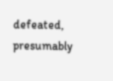defeated, presumably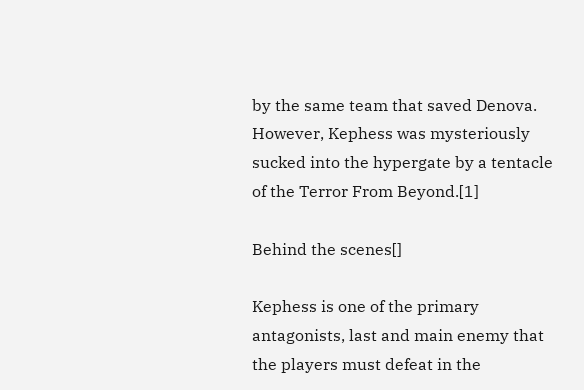by the same team that saved Denova. However, Kephess was mysteriously sucked into the hypergate by a tentacle of the Terror From Beyond.[1]

Behind the scenes[]

Kephess is one of the primary antagonists, last and main enemy that the players must defeat in the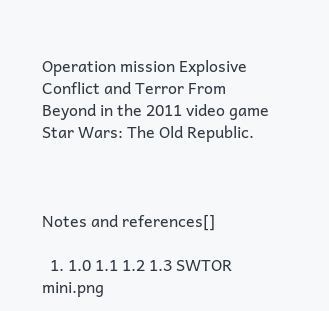Operation mission Explosive Conflict and Terror From Beyond in the 2011 video game Star Wars: The Old Republic.



Notes and references[]

  1. 1.0 1.1 1.2 1.3 SWTOR mini.png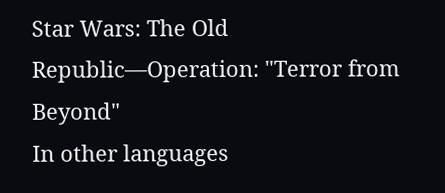Star Wars: The Old Republic—Operation: "Terror from Beyond"
In other languages